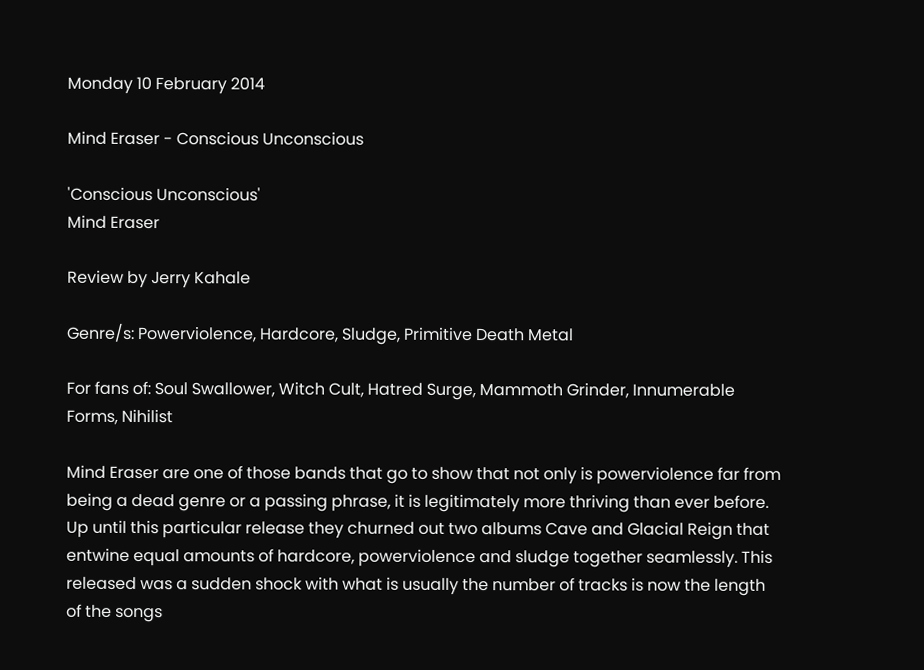Monday 10 February 2014

Mind Eraser - Conscious Unconscious

'Conscious Unconscious'
Mind Eraser

Review by Jerry Kahale

Genre/s: Powerviolence, Hardcore, Sludge, Primitive Death Metal

For fans of: Soul Swallower, Witch Cult, Hatred Surge, Mammoth Grinder, Innumerable Forms, Nihilist

Mind Eraser are one of those bands that go to show that not only is powerviolence far from being a dead genre or a passing phrase, it is legitimately more thriving than ever before. Up until this particular release they churned out two albums Cave and Glacial Reign that entwine equal amounts of hardcore, powerviolence and sludge together seamlessly. This released was a sudden shock with what is usually the number of tracks is now the length of the songs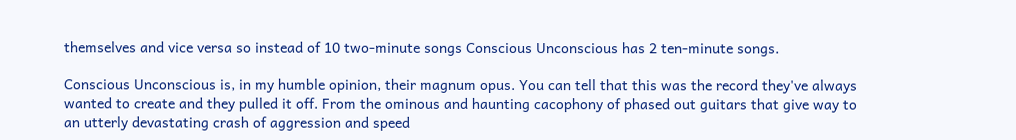themselves and vice versa so instead of 10 two-minute songs Conscious Unconscious has 2 ten-minute songs.

Conscious Unconscious is, in my humble opinion, their magnum opus. You can tell that this was the record they've always wanted to create and they pulled it off. From the ominous and haunting cacophony of phased out guitars that give way to an utterly devastating crash of aggression and speed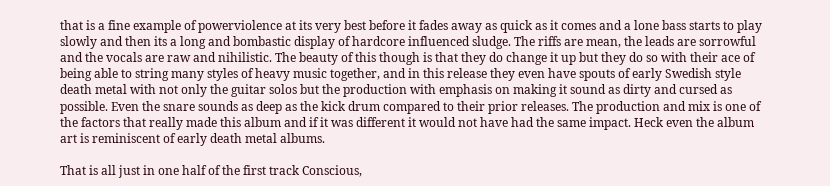that is a fine example of powerviolence at its very best before it fades away as quick as it comes and a lone bass starts to play slowly and then its a long and bombastic display of hardcore influenced sludge. The riffs are mean, the leads are sorrowful and the vocals are raw and nihilistic. The beauty of this though is that they do change it up but they do so with their ace of being able to string many styles of heavy music together, and in this release they even have spouts of early Swedish style death metal with not only the guitar solos but the production with emphasis on making it sound as dirty and cursed as possible. Even the snare sounds as deep as the kick drum compared to their prior releases. The production and mix is one of the factors that really made this album and if it was different it would not have had the same impact. Heck even the album art is reminiscent of early death metal albums.

That is all just in one half of the first track Conscious,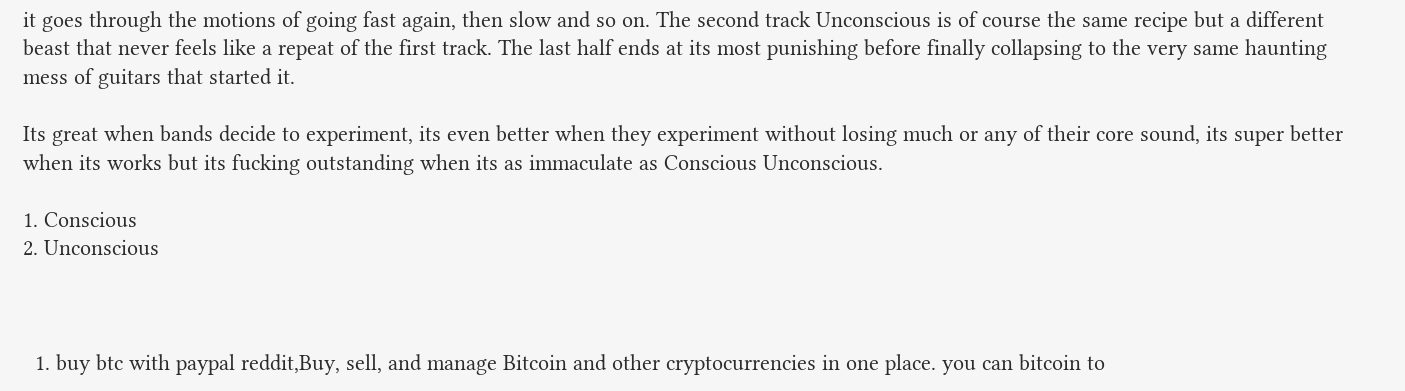it goes through the motions of going fast again, then slow and so on. The second track Unconscious is of course the same recipe but a different beast that never feels like a repeat of the first track. The last half ends at its most punishing before finally collapsing to the very same haunting mess of guitars that started it.

Its great when bands decide to experiment, its even better when they experiment without losing much or any of their core sound, its super better when its works but its fucking outstanding when its as immaculate as Conscious Unconscious.

1. Conscious
2. Unconscious



  1. buy btc with paypal reddit,Buy, sell, and manage Bitcoin and other cryptocurrencies in one place. you can bitcoin to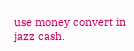use money convert in jazz cash.